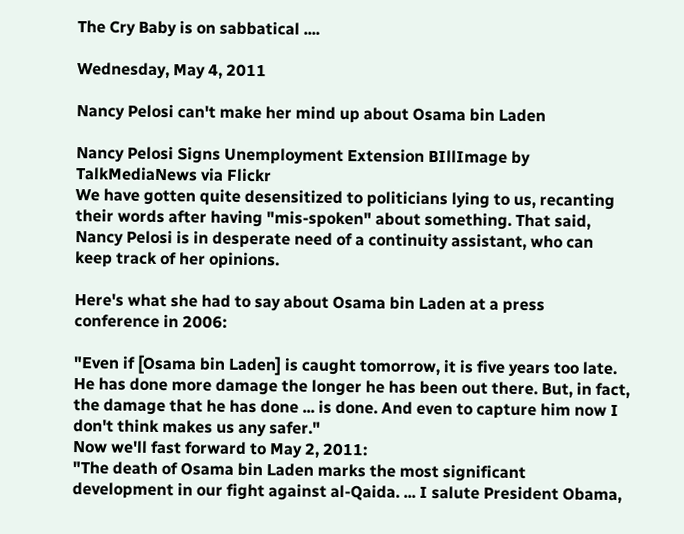The Cry Baby is on sabbatical ....

Wednesday, May 4, 2011

Nancy Pelosi can't make her mind up about Osama bin Laden

Nancy Pelosi Signs Unemployment Extension BIllImage by TalkMediaNews via Flickr
We have gotten quite desensitized to politicians lying to us, recanting their words after having "mis-spoken" about something. That said, Nancy Pelosi is in desperate need of a continuity assistant, who can keep track of her opinions.

Here's what she had to say about Osama bin Laden at a press conference in 2006:

"Even if [Osama bin Laden] is caught tomorrow, it is five years too late. He has done more damage the longer he has been out there. But, in fact, the damage that he has done ... is done. And even to capture him now I don't think makes us any safer."
Now we'll fast forward to May 2, 2011:
"The death of Osama bin Laden marks the most significant development in our fight against al-Qaida. ... I salute President Obama,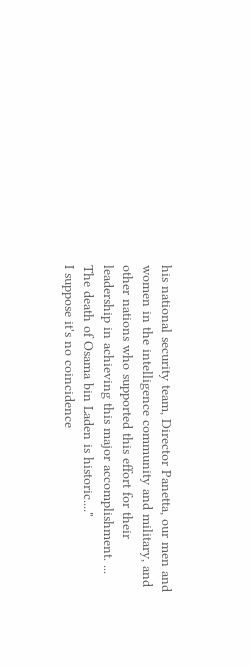his national security team, Director Panetta, our men and women in the intelligence community and military, and other nations who supported this effort for their leadership in achieving this major accomplishment. ... The death of Osama bin Laden is historic...."
I suppose it's no coincidence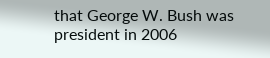that George W. Bush was president in 2006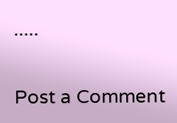.....


Post a Comment